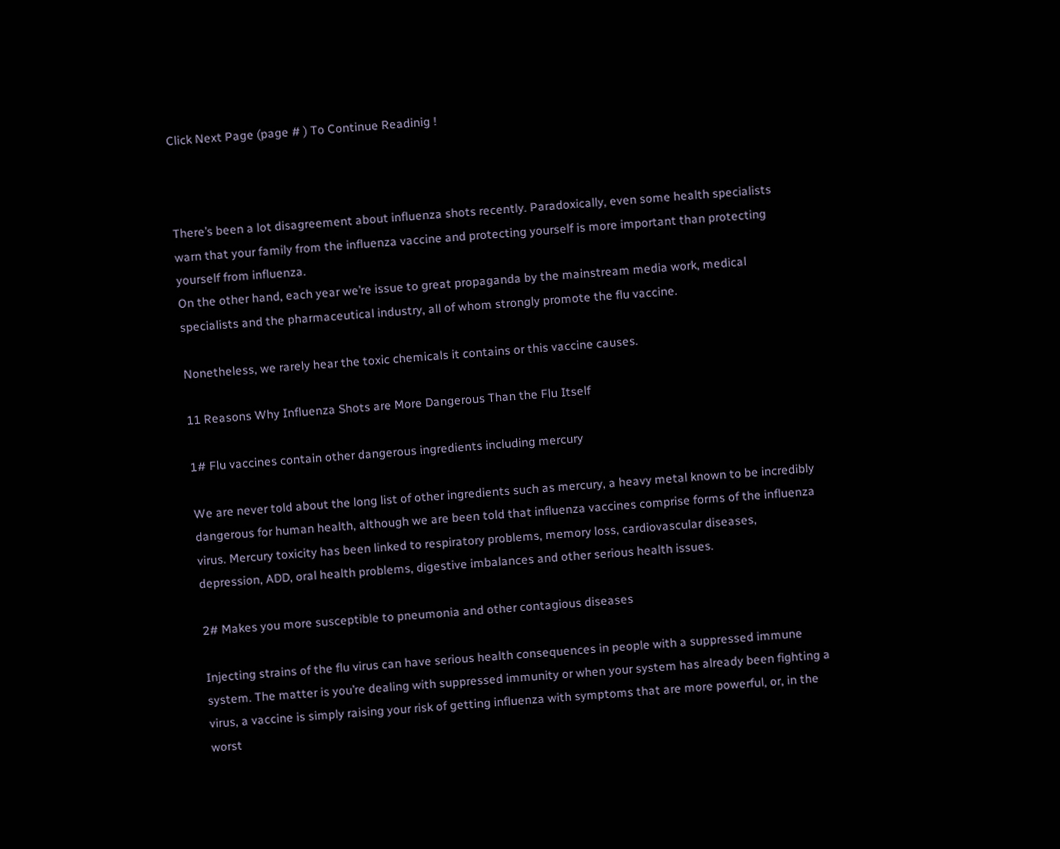Click Next Page (page # ) To Continue Readinig !



There’s been a lot disagreement about influenza shots recently. Paradoxically, even some health specialists warn that your family from the influenza vaccine and protecting yourself is more important than protecting yourself from influenza.
On the other hand, each year we’re issue to great propaganda by the mainstream media work, medical specialists and the pharmaceutical industry, all of whom strongly promote the flu vaccine.

Nonetheless, we rarely hear the toxic chemicals it contains or this vaccine causes.

11 Reasons Why Influenza Shots are More Dangerous Than the Flu Itself

1# Flu vaccines contain other dangerous ingredients including mercury

We are never told about the long list of other ingredients such as mercury, a heavy metal known to be incredibly dangerous for human health, although we are been told that influenza vaccines comprise forms of the influenza virus. Mercury toxicity has been linked to respiratory problems, memory loss, cardiovascular diseases, depression, ADD, oral health problems, digestive imbalances and other serious health issues.

2# Makes you more susceptible to pneumonia and other contagious diseases

Injecting strains of the flu virus can have serious health consequences in people with a suppressed immune system. The matter is you’re dealing with suppressed immunity or when your system has already been fighting a virus, a vaccine is simply raising your risk of getting influenza with symptoms that are more powerful, or, in the worst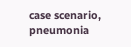case scenario, pneumonia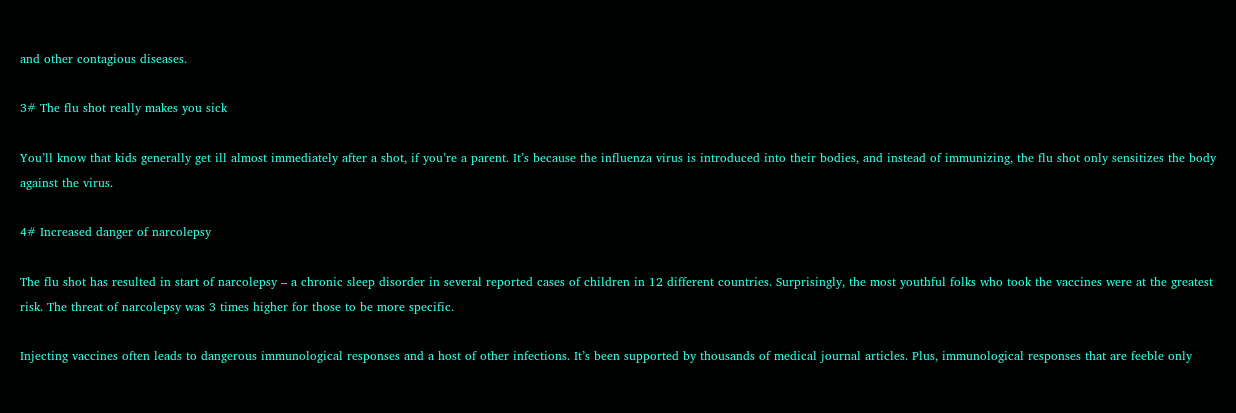and other contagious diseases.

3# The flu shot really makes you sick

You’ll know that kids generally get ill almost immediately after a shot, if you’re a parent. It’s because the influenza virus is introduced into their bodies, and instead of immunizing, the flu shot only sensitizes the body against the virus.

4# Increased danger of narcolepsy

The flu shot has resulted in start of narcolepsy – a chronic sleep disorder in several reported cases of children in 12 different countries. Surprisingly, the most youthful folks who took the vaccines were at the greatest risk. The threat of narcolepsy was 3 times higher for those to be more specific.

Injecting vaccines often leads to dangerous immunological responses and a host of other infections. It’s been supported by thousands of medical journal articles. Plus, immunological responses that are feeble only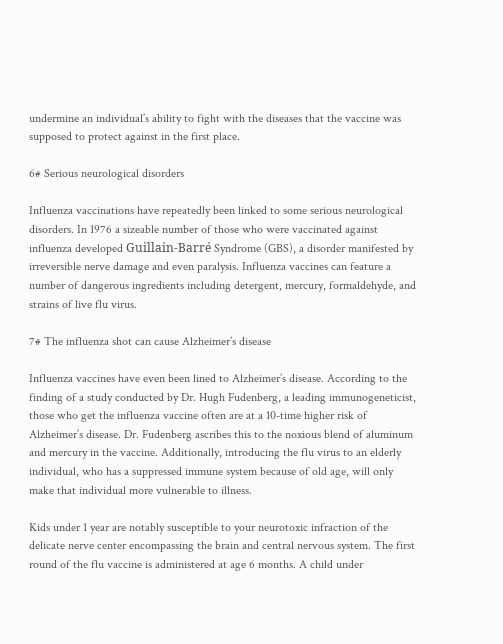undermine an individual’s ability to fight with the diseases that the vaccine was supposed to protect against in the first place.

6# Serious neurological disorders

Influenza vaccinations have repeatedly been linked to some serious neurological disorders. In 1976 a sizeable number of those who were vaccinated against influenza developed Guillain-Barré Syndrome (GBS), a disorder manifested by irreversible nerve damage and even paralysis. Influenza vaccines can feature a number of dangerous ingredients including detergent, mercury, formaldehyde, and strains of live flu virus.

7# The influenza shot can cause Alzheimer’s disease

Influenza vaccines have even been lined to Alzheimer’s disease. According to the finding of a study conducted by Dr. Hugh Fudenberg, a leading immunogeneticist, those who get the influenza vaccine often are at a 10-time higher risk of Alzheimer’s disease. Dr. Fudenberg ascribes this to the noxious blend of aluminum and mercury in the vaccine. Additionally, introducing the flu virus to an elderly individual, who has a suppressed immune system because of old age, will only make that individual more vulnerable to illness.

Kids under 1 year are notably susceptible to your neurotoxic infraction of the delicate nerve center encompassing the brain and central nervous system. The first round of the flu vaccine is administered at age 6 months. A child under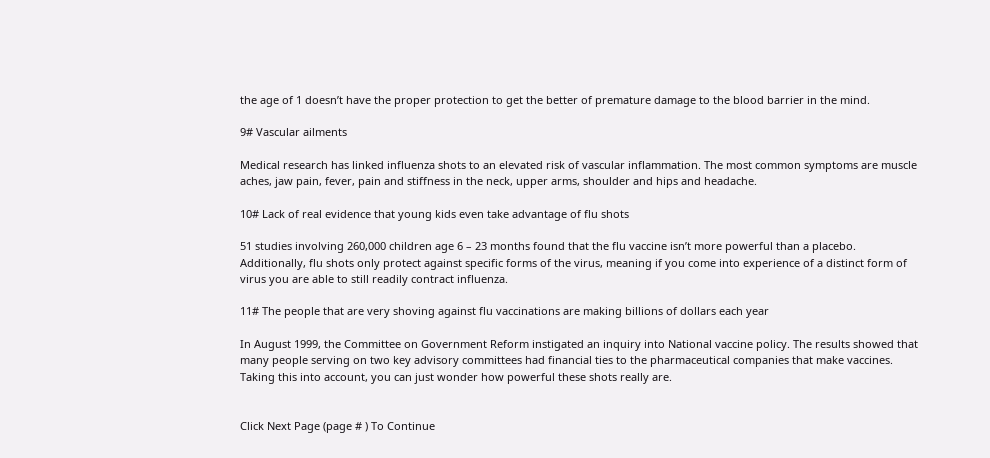the age of 1 doesn’t have the proper protection to get the better of premature damage to the blood barrier in the mind.

9# Vascular ailments

Medical research has linked influenza shots to an elevated risk of vascular inflammation. The most common symptoms are muscle aches, jaw pain, fever, pain and stiffness in the neck, upper arms, shoulder and hips and headache.

10# Lack of real evidence that young kids even take advantage of flu shots

51 studies involving 260,000 children age 6 – 23 months found that the flu vaccine isn’t more powerful than a placebo. Additionally, flu shots only protect against specific forms of the virus, meaning if you come into experience of a distinct form of virus you are able to still readily contract influenza.

11# The people that are very shoving against flu vaccinations are making billions of dollars each year

In August 1999, the Committee on Government Reform instigated an inquiry into National vaccine policy. The results showed that many people serving on two key advisory committees had financial ties to the pharmaceutical companies that make vaccines. Taking this into account, you can just wonder how powerful these shots really are.


Click Next Page (page # ) To Continue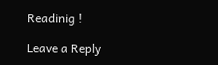Readinig !

Leave a Reply